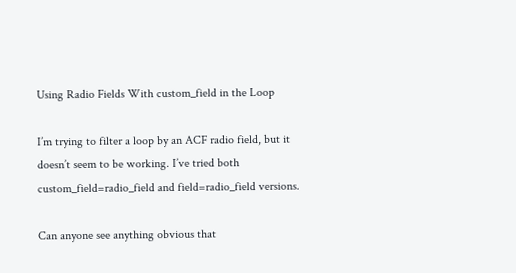Using Radio Fields With custom_field in the Loop

I’m trying to filter a loop by an ACF radio field, but it doesn’t seem to be working. I’ve tried both custom_field=radio_field and field=radio_field versions.

Can anyone see anything obvious that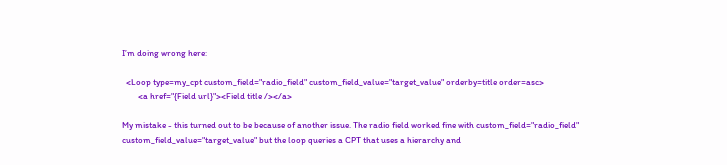I’m doing wrong here:

  <Loop type=my_cpt custom_field="radio_field" custom_field_value="target_value" orderby=title order=asc>
        <a href="{Field url}"><Field title /></a>

My mistake - this turned out to be because of another issue. The radio field worked fine with custom_field="radio_field" custom_field_value="target_value" but the loop queries a CPT that uses a hierarchy and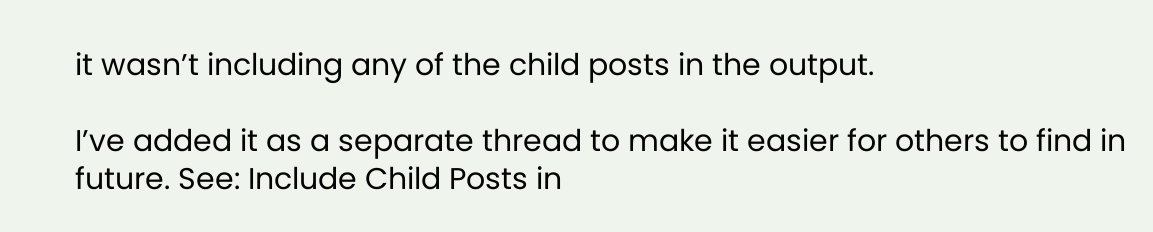it wasn’t including any of the child posts in the output.

I’ve added it as a separate thread to make it easier for others to find in future. See: Include Child Posts in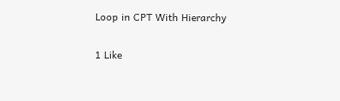Loop in CPT With Hierarchy

1 Like